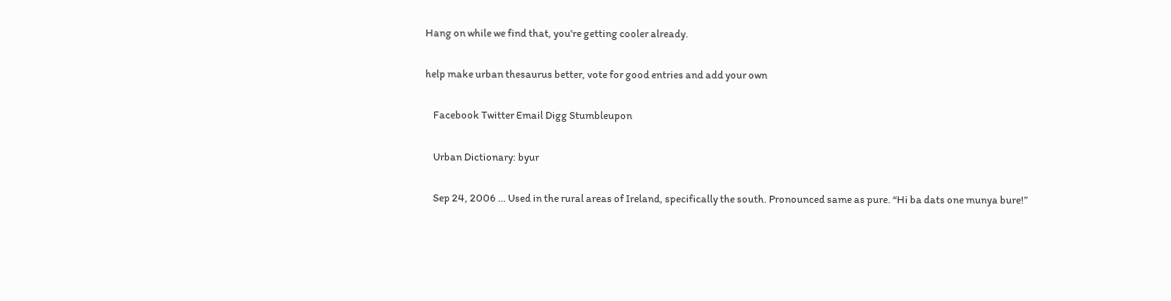Hang on while we find that, you're getting cooler already.

help make urban thesaurus better, vote for good entries and add your own

    Facebook Twitter Email Digg Stumbleupon

    Urban Dictionary: byur

    Sep 24, 2006 … Used in the rural areas of Ireland, specifically the south. Pronounced same as pure. “Hi ba dats one munya bure!”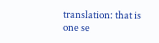translation: that is one se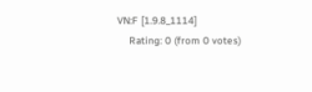VN:F [1.9.8_1114]
    Rating: 0 (from 0 votes)